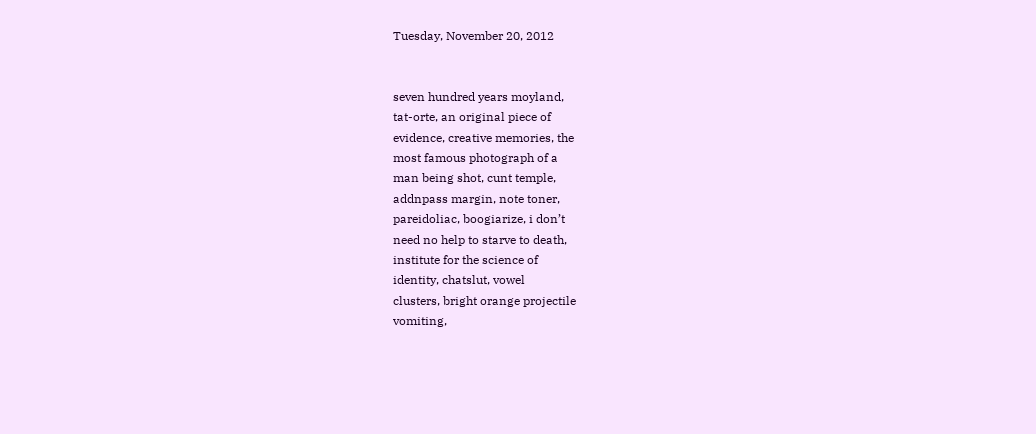Tuesday, November 20, 2012


seven hundred years moyland,
tat-orte, an original piece of
evidence, creative memories, the
most famous photograph of a
man being shot, cunt temple,
addnpass margin, note toner,
pareidoliac, boogiarize, i don’t
need no help to starve to death,
institute for the science of
identity, chatslut, vowel
clusters, bright orange projectile
vomiting,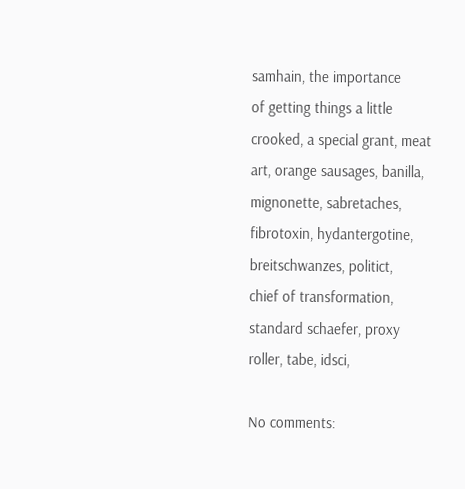samhain, the importance
of getting things a little
crooked, a special grant, meat
art, orange sausages, banilla,
mignonette, sabretaches,
fibrotoxin, hydantergotine,
breitschwanzes, politict,
chief of transformation,
standard schaefer, proxy
roller, tabe, idsci,

No comments: